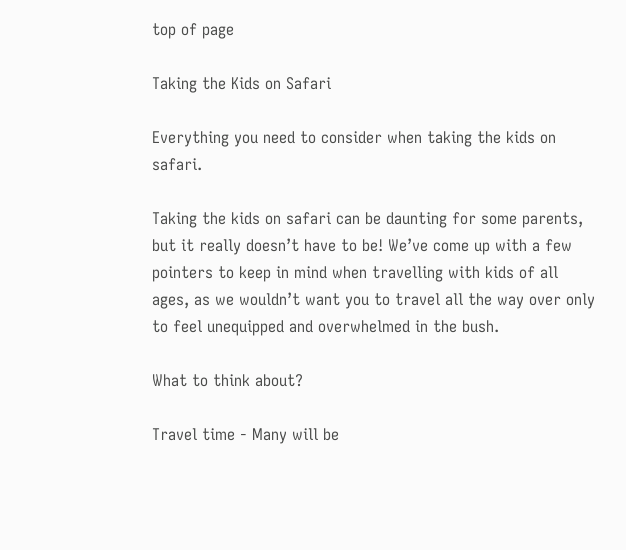top of page

Taking the Kids on Safari

Everything you need to consider when taking the kids on safari.

Taking the kids on safari can be daunting for some parents, but it really doesn’t have to be! We’ve come up with a few pointers to keep in mind when travelling with kids of all ages, as we wouldn’t want you to travel all the way over only to feel unequipped and overwhelmed in the bush.

What to think about?

Travel time - Many will be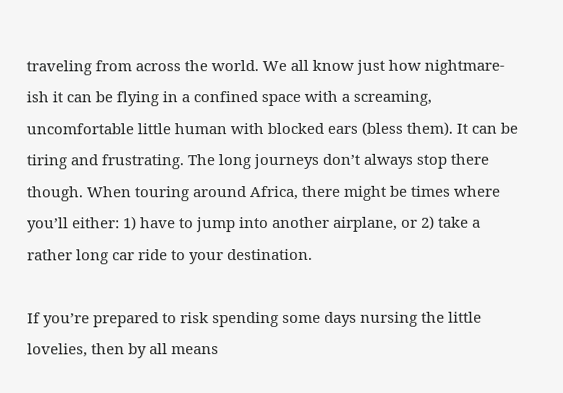traveling from across the world. We all know just how nightmare-ish it can be flying in a confined space with a screaming, uncomfortable little human with blocked ears (bless them). It can be tiring and frustrating. The long journeys don’t always stop there though. When touring around Africa, there might be times where you’ll either: 1) have to jump into another airplane, or 2) take a rather long car ride to your destination.

If you’re prepared to risk spending some days nursing the little lovelies, then by all means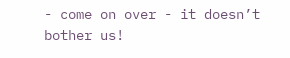- come on over - it doesn’t bother us!